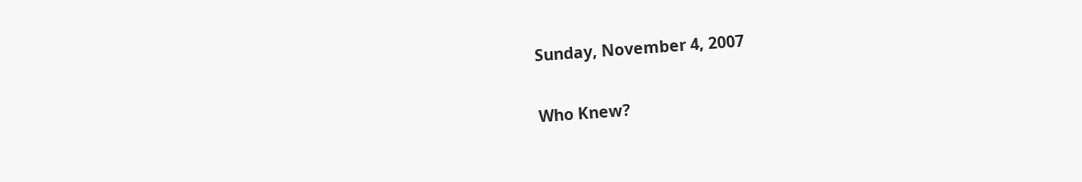Sunday, November 4, 2007

Who Knew?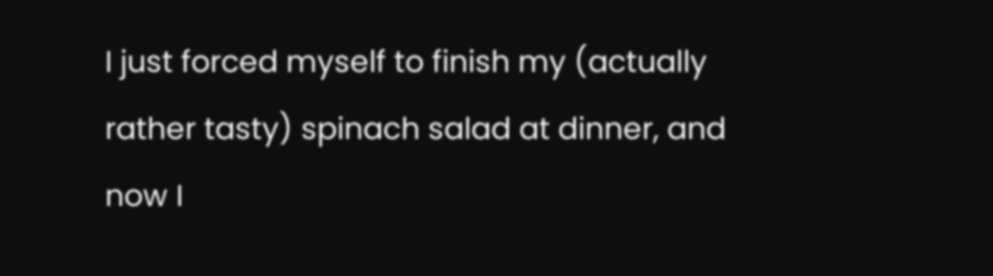I just forced myself to finish my (actually rather tasty) spinach salad at dinner, and now I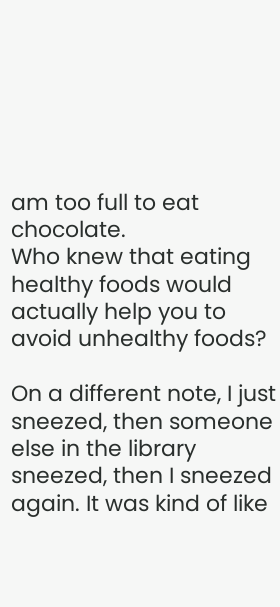am too full to eat chocolate.
Who knew that eating healthy foods would actually help you to avoid unhealthy foods?

On a different note, I just sneezed, then someone else in the library sneezed, then I sneezed again. It was kind of like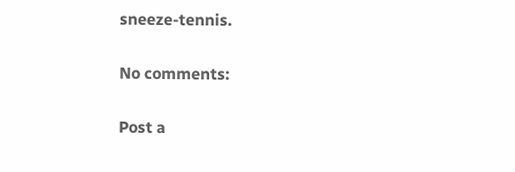sneeze-tennis.

No comments:

Post a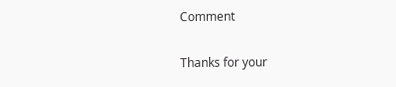Comment

Thanks for your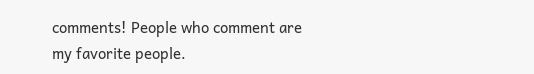comments! People who comment are my favorite people.